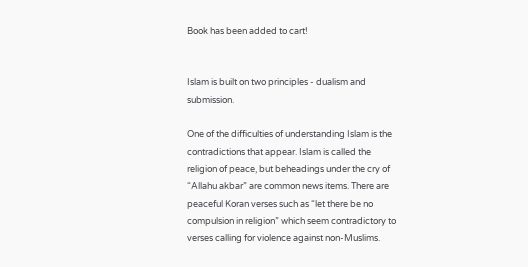Book has been added to cart!


Islam is built on two principles - dualism and submission.

One of the difficulties of understanding Islam is the contradictions that appear. Islam is called the religion of peace, but beheadings under the cry of “Allahu akbar” are common news items. There are peaceful Koran verses such as “let there be no compulsion in religion” which seem contradictory to verses calling for violence against non-Muslims.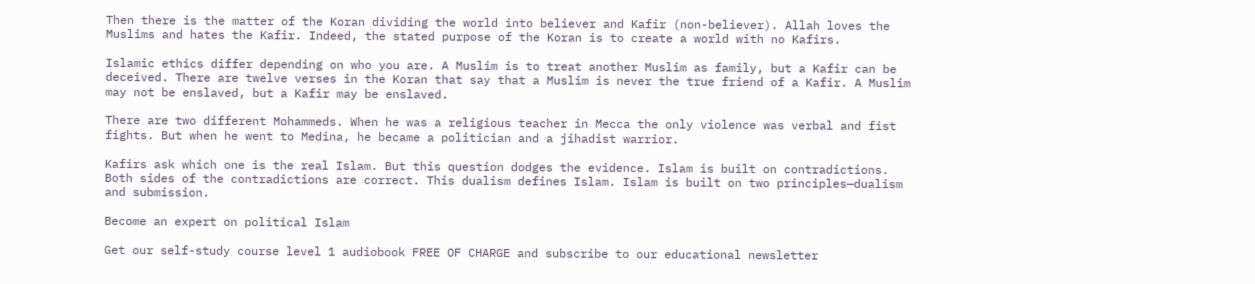Then there is the matter of the Koran dividing the world into believer and Kafir (non-believer). Allah loves the Muslims and hates the Kafir. Indeed, the stated purpose of the Koran is to create a world with no Kafirs.

Islamic ethics differ depending on who you are. A Muslim is to treat another Muslim as family, but a Kafir can be deceived. There are twelve verses in the Koran that say that a Muslim is never the true friend of a Kafir. A Muslim may not be enslaved, but a Kafir may be enslaved.

There are two different Mohammeds. When he was a religious teacher in Mecca the only violence was verbal and fist fights. But when he went to Medina, he became a politician and a jihadist warrior.

Kafirs ask which one is the real Islam. But this question dodges the evidence. Islam is built on contradictions. Both sides of the contradictions are correct. This dualism defines Islam. Islam is built on two principles—dualism and submission.

Become an expert on political Islam

Get our self-study course level 1 audiobook FREE OF CHARGE and subscribe to our educational newsletter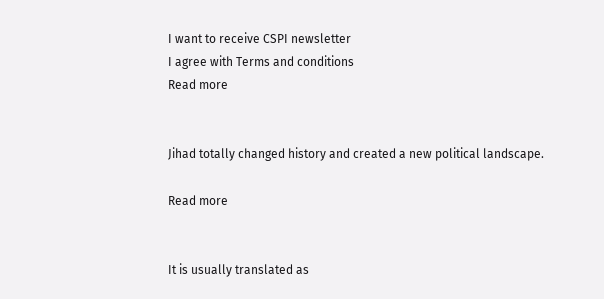I want to receive CSPI newsletter
I agree with Terms and conditions
Read more


Jihad totally changed history and created a new political landscape.

Read more


It is usually translated as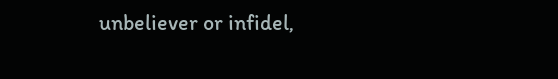unbeliever or infidel,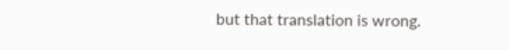but that translation is wrong.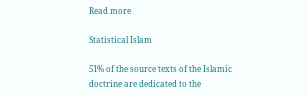Read more

Statistical Islam

51% of the source texts of the Islamic doctrine are dedicated to the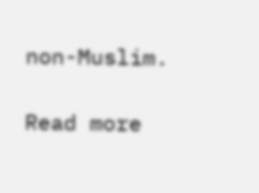non-Muslim.

Read more